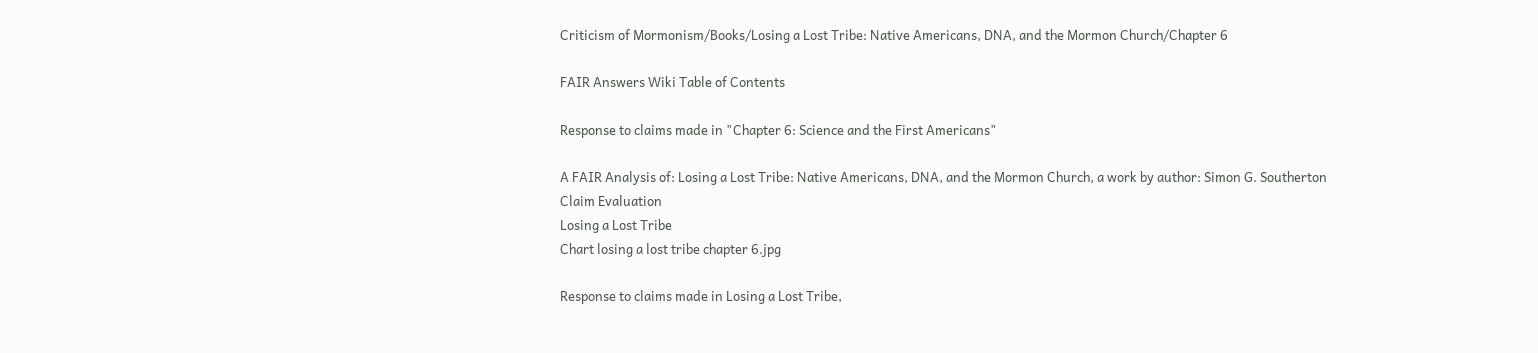Criticism of Mormonism/Books/Losing a Lost Tribe: Native Americans, DNA, and the Mormon Church/Chapter 6

FAIR Answers Wiki Table of Contents

Response to claims made in "Chapter 6: Science and the First Americans"

A FAIR Analysis of: Losing a Lost Tribe: Native Americans, DNA, and the Mormon Church, a work by author: Simon G. Southerton
Claim Evaluation
Losing a Lost Tribe
Chart losing a lost tribe chapter 6.jpg

Response to claims made in Losing a Lost Tribe,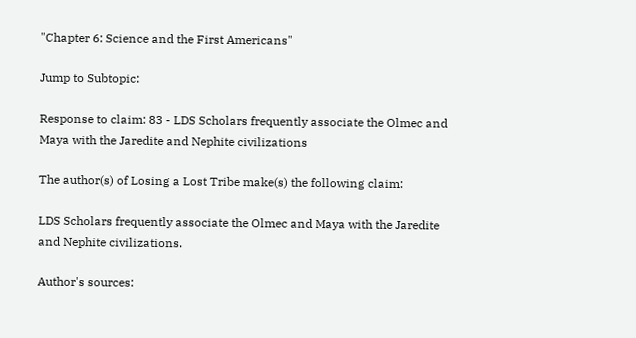"Chapter 6: Science and the First Americans"

Jump to Subtopic:

Response to claim: 83 - LDS Scholars frequently associate the Olmec and Maya with the Jaredite and Nephite civilizations

The author(s) of Losing a Lost Tribe make(s) the following claim:

LDS Scholars frequently associate the Olmec and Maya with the Jaredite and Nephite civilizations.

Author's sources: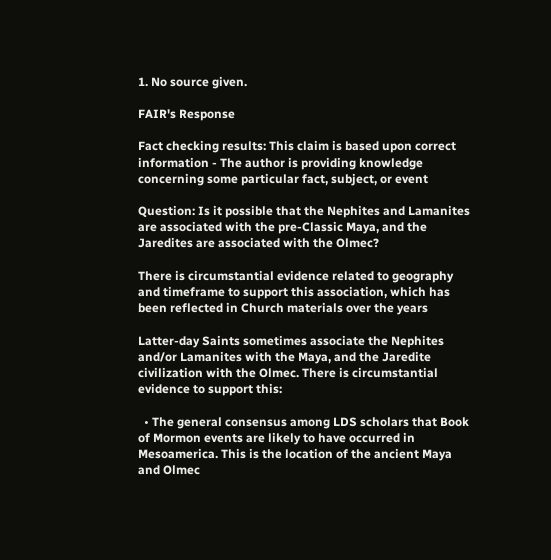1. No source given.

FAIR's Response

Fact checking results: This claim is based upon correct information - The author is providing knowledge concerning some particular fact, subject, or event

Question: Is it possible that the Nephites and Lamanites are associated with the pre-Classic Maya, and the Jaredites are associated with the Olmec?

There is circumstantial evidence related to geography and timeframe to support this association, which has been reflected in Church materials over the years

Latter-day Saints sometimes associate the Nephites and/or Lamanites with the Maya, and the Jaredite civilization with the Olmec. There is circumstantial evidence to support this:

  • The general consensus among LDS scholars that Book of Mormon events are likely to have occurred in Mesoamerica. This is the location of the ancient Maya and Olmec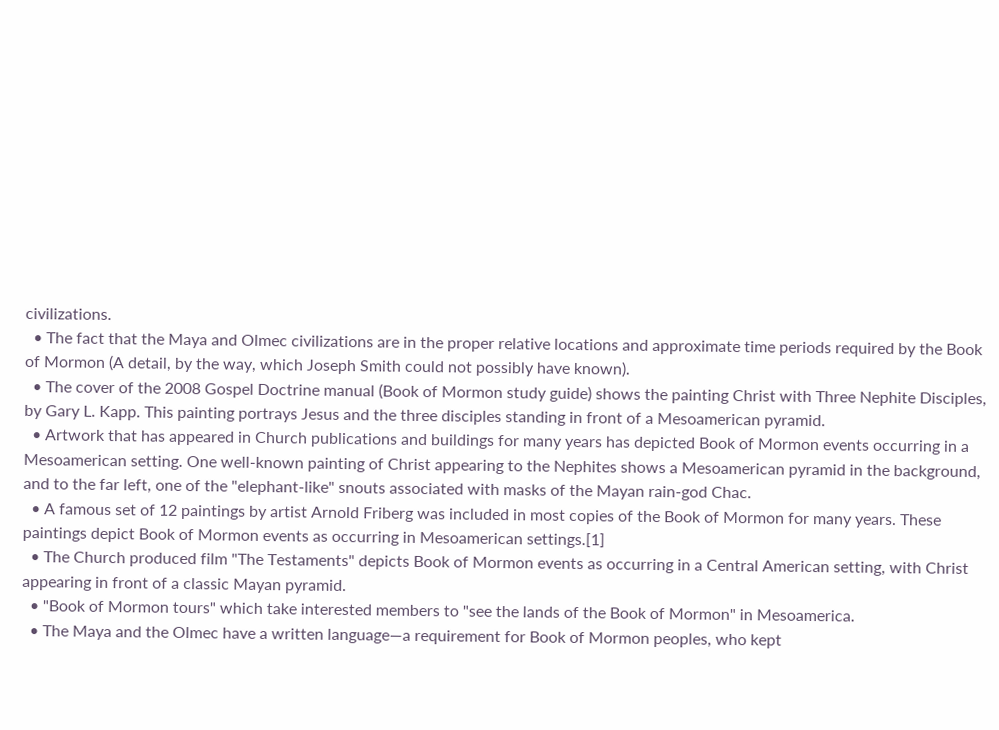civilizations.
  • The fact that the Maya and Olmec civilizations are in the proper relative locations and approximate time periods required by the Book of Mormon (A detail, by the way, which Joseph Smith could not possibly have known).
  • The cover of the 2008 Gospel Doctrine manual (Book of Mormon study guide) shows the painting Christ with Three Nephite Disciples, by Gary L. Kapp. This painting portrays Jesus and the three disciples standing in front of a Mesoamerican pyramid.
  • Artwork that has appeared in Church publications and buildings for many years has depicted Book of Mormon events occurring in a Mesoamerican setting. One well-known painting of Christ appearing to the Nephites shows a Mesoamerican pyramid in the background, and to the far left, one of the "elephant-like" snouts associated with masks of the Mayan rain-god Chac.
  • A famous set of 12 paintings by artist Arnold Friberg was included in most copies of the Book of Mormon for many years. These paintings depict Book of Mormon events as occurring in Mesoamerican settings.[1]
  • The Church produced film "The Testaments" depicts Book of Mormon events as occurring in a Central American setting, with Christ appearing in front of a classic Mayan pyramid.
  • "Book of Mormon tours" which take interested members to "see the lands of the Book of Mormon" in Mesoamerica.
  • The Maya and the Olmec have a written language—a requirement for Book of Mormon peoples, who kept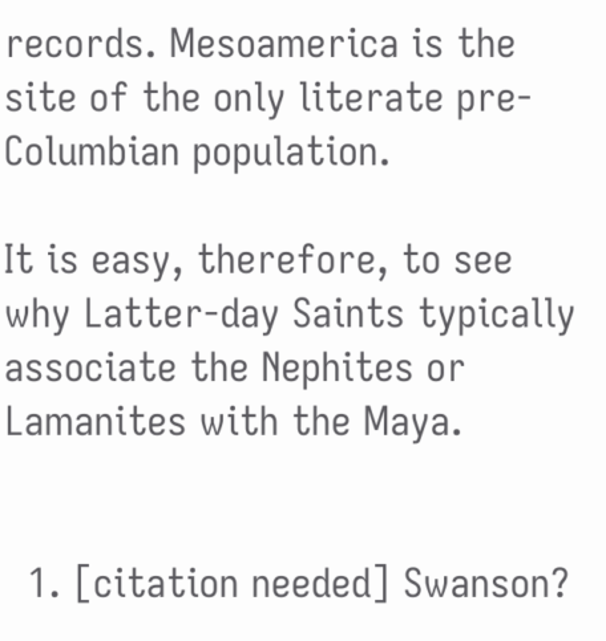records. Mesoamerica is the site of the only literate pre-Columbian population.

It is easy, therefore, to see why Latter-day Saints typically associate the Nephites or Lamanites with the Maya.


  1. [citation needed] Swanson?